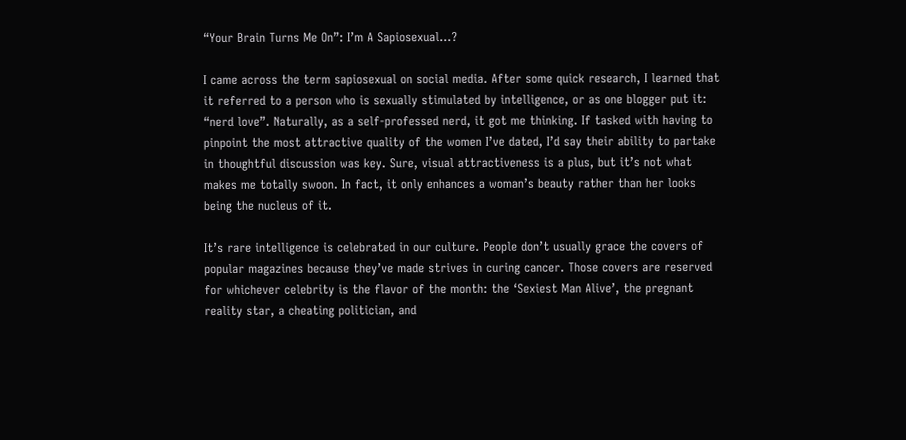“Your Brain Turns Me On”: I’m A Sapiosexual…?

I came across the term sapiosexual on social media. After some quick research, I learned that it referred to a person who is sexually stimulated by intelligence, or as one blogger put it: “nerd love”. Naturally, as a self-professed nerd, it got me thinking. If tasked with having to pinpoint the most attractive quality of the women I’ve dated, I’d say their ability to partake in thoughtful discussion was key. Sure, visual attractiveness is a plus, but it’s not what makes me totally swoon. In fact, it only enhances a woman’s beauty rather than her looks being the nucleus of it.

It’s rare intelligence is celebrated in our culture. People don’t usually grace the covers of popular magazines because they’ve made strives in curing cancer. Those covers are reserved for whichever celebrity is the flavor of the month: the ‘Sexiest Man Alive’, the pregnant reality star, a cheating politician, and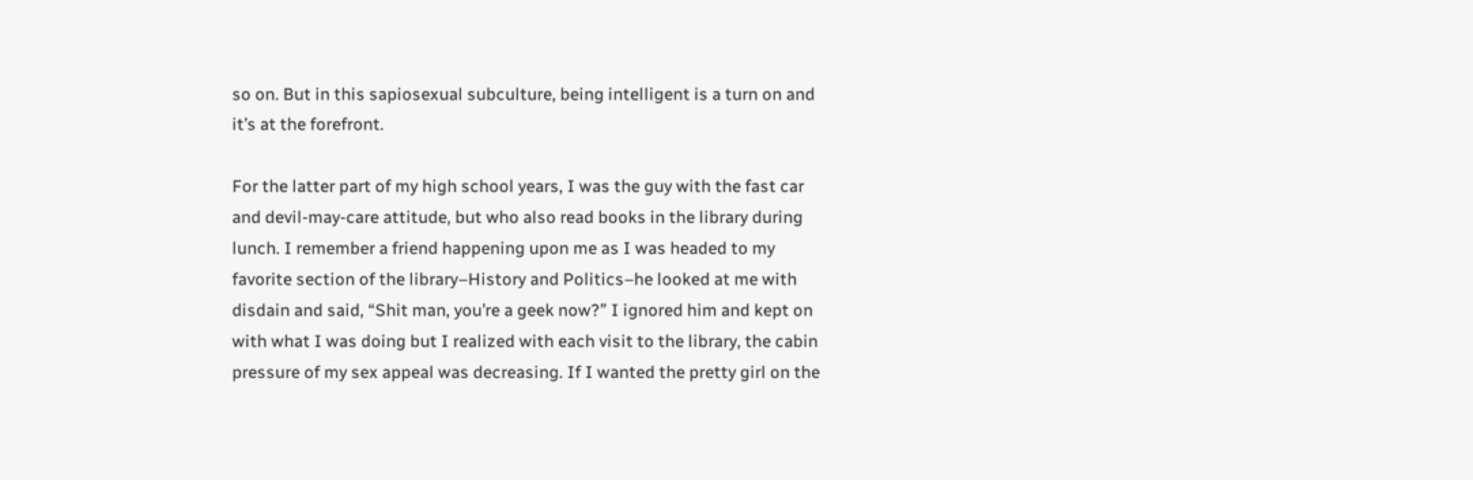so on. But in this sapiosexual subculture, being intelligent is a turn on and it’s at the forefront.

For the latter part of my high school years, I was the guy with the fast car and devil-may-care attitude, but who also read books in the library during lunch. I remember a friend happening upon me as I was headed to my favorite section of the library–History and Politics–he looked at me with disdain and said, “Shit man, you’re a geek now?” I ignored him and kept on with what I was doing but I realized with each visit to the library, the cabin pressure of my sex appeal was decreasing. If I wanted the pretty girl on the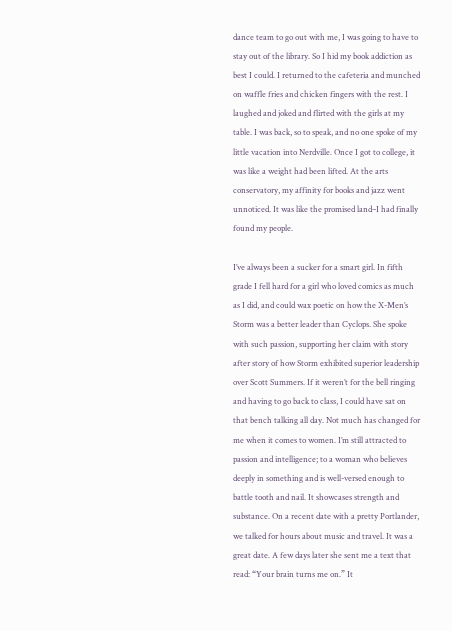dance team to go out with me, I was going to have to stay out of the library. So I hid my book addiction as best I could. I returned to the cafeteria and munched on waffle fries and chicken fingers with the rest. I laughed and joked and flirted with the girls at my table. I was back, so to speak, and no one spoke of my little vacation into Nerdville. Once I got to college, it was like a weight had been lifted. At the arts conservatory, my affinity for books and jazz went unnoticed. It was like the promised land–I had finally found my people.

I’ve always been a sucker for a smart girl. In fifth grade I fell hard for a girl who loved comics as much as I did, and could wax poetic on how the X-Men’s Storm was a better leader than Cyclops. She spoke with such passion, supporting her claim with story after story of how Storm exhibited superior leadership over Scott Summers. If it weren’t for the bell ringing and having to go back to class, I could have sat on that bench talking all day. Not much has changed for me when it comes to women. I’m still attracted to passion and intelligence; to a woman who believes deeply in something and is well-versed enough to battle tooth and nail. It showcases strength and substance. On a recent date with a pretty Portlander, we talked for hours about music and travel. It was a great date. A few days later she sent me a text that read: “Your brain turns me on.” It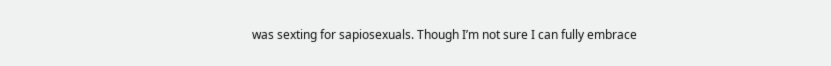was sexting for sapiosexuals. Though I’m not sure I can fully embrace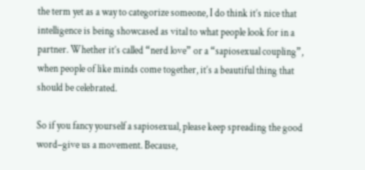the term yet as a way to categorize someone, I do think it’s nice that intelligence is being showcased as vital to what people look for in a partner. Whether it’s called “nerd love” or a “sapiosexual coupling”, when people of like minds come together, it’s a beautiful thing that should be celebrated.

So if you fancy yourself a sapiosexual, please keep spreading the good word–give us a movement. Because,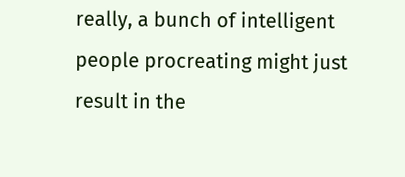really, a bunch of intelligent people procreating might just result in the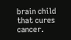brain child that cures cancer.